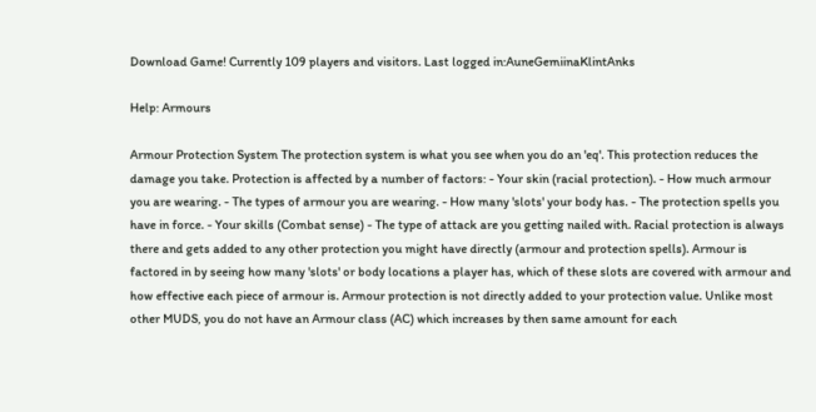Download Game! Currently 109 players and visitors. Last logged in:AuneGemiinaKlintAnks

Help: Armours

Armour Protection System The protection system is what you see when you do an 'eq'. This protection reduces the damage you take. Protection is affected by a number of factors: - Your skin (racial protection). - How much armour you are wearing. - The types of armour you are wearing. - How many 'slots' your body has. - The protection spells you have in force. - Your skills (Combat sense) - The type of attack are you getting nailed with. Racial protection is always there and gets added to any other protection you might have directly (armour and protection spells). Armour is factored in by seeing how many 'slots' or body locations a player has, which of these slots are covered with armour and how effective each piece of armour is. Armour protection is not directly added to your protection value. Unlike most other MUDS, you do not have an Armour class (AC) which increases by then same amount for each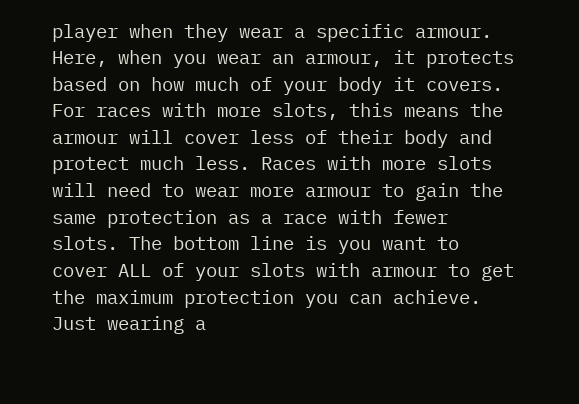player when they wear a specific armour. Here, when you wear an armour, it protects based on how much of your body it covers. For races with more slots, this means the armour will cover less of their body and protect much less. Races with more slots will need to wear more armour to gain the same protection as a race with fewer slots. The bottom line is you want to cover ALL of your slots with armour to get the maximum protection you can achieve. Just wearing a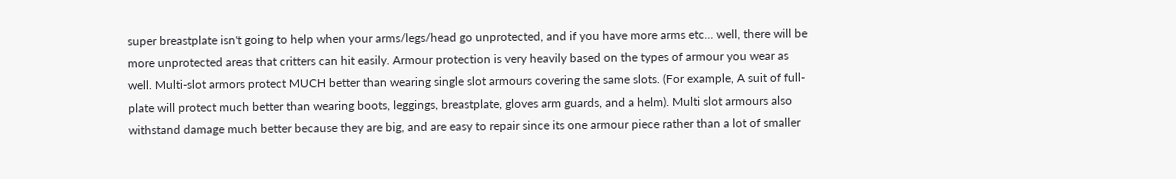super breastplate isn't going to help when your arms/legs/head go unprotected, and if you have more arms etc... well, there will be more unprotected areas that critters can hit easily. Armour protection is very heavily based on the types of armour you wear as well. Multi-slot armors protect MUCH better than wearing single slot armours covering the same slots. (For example, A suit of full-plate will protect much better than wearing boots, leggings, breastplate, gloves arm guards, and a helm). Multi slot armours also withstand damage much better because they are big, and are easy to repair since its one armour piece rather than a lot of smaller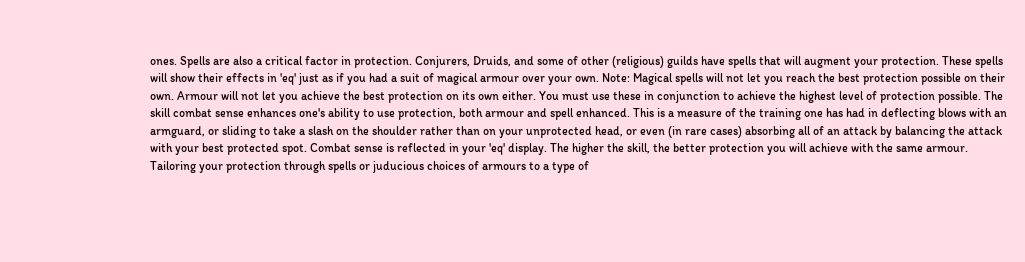ones. Spells are also a critical factor in protection. Conjurers, Druids, and some of other (religious) guilds have spells that will augment your protection. These spells will show their effects in 'eq' just as if you had a suit of magical armour over your own. Note: Magical spells will not let you reach the best protection possible on their own. Armour will not let you achieve the best protection on its own either. You must use these in conjunction to achieve the highest level of protection possible. The skill combat sense enhances one's ability to use protection, both armour and spell enhanced. This is a measure of the training one has had in deflecting blows with an armguard, or sliding to take a slash on the shoulder rather than on your unprotected head, or even (in rare cases) absorbing all of an attack by balancing the attack with your best protected spot. Combat sense is reflected in your 'eq' display. The higher the skill, the better protection you will achieve with the same armour. Tailoring your protection through spells or juducious choices of armours to a type of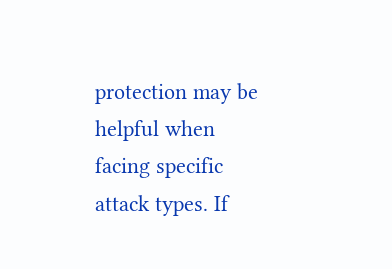protection may be helpful when facing specific attack types. If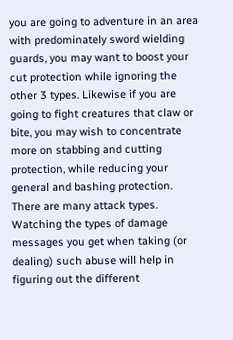you are going to adventure in an area with predominately sword wielding guards, you may want to boost your cut protection while ignoring the other 3 types. Likewise if you are going to fight creatures that claw or bite, you may wish to concentrate more on stabbing and cutting protection, while reducing your general and bashing protection. There are many attack types. Watching the types of damage messages you get when taking (or dealing) such abuse will help in figuring out the different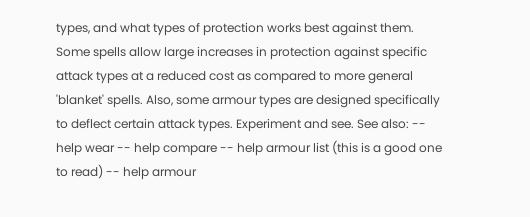types, and what types of protection works best against them. Some spells allow large increases in protection against specific attack types at a reduced cost as compared to more general 'blanket' spells. Also, some armour types are designed specifically to deflect certain attack types. Experiment and see. See also: -- help wear -- help compare -- help armour list (this is a good one to read) -- help armour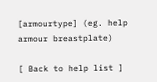[armourtype] (eg. help armour breastplate)

[ Back to help list ]